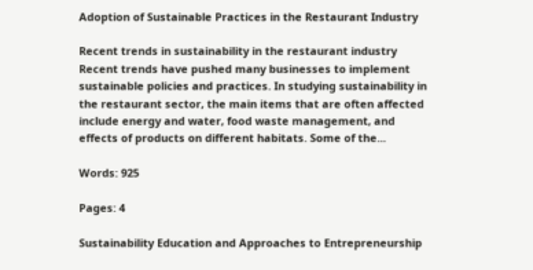Adoption of Sustainable Practices in the Restaurant Industry

Recent trends in sustainability in the restaurant industry Recent trends have pushed many businesses to implement sustainable policies and practices. In studying sustainability in the restaurant sector, the main items that are often affected include energy and water, food waste management, and effects of products on different habitats. Some of the...

Words: 925

Pages: 4

Sustainability Education and Approaches to Entrepreneurship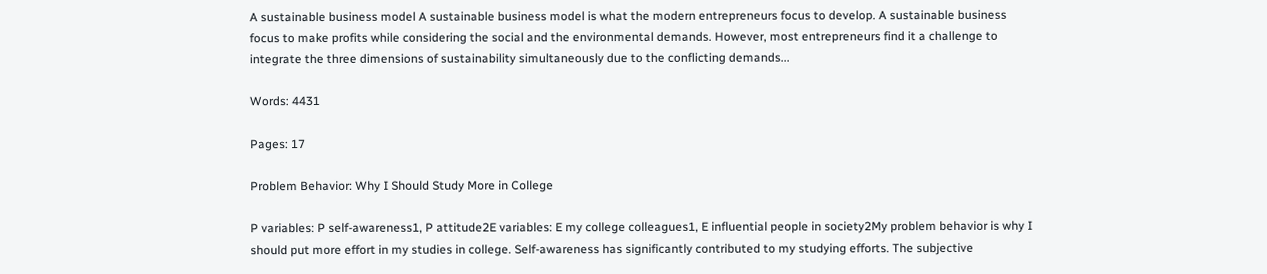A sustainable business model A sustainable business model is what the modern entrepreneurs focus to develop. A sustainable business focus to make profits while considering the social and the environmental demands. However, most entrepreneurs find it a challenge to integrate the three dimensions of sustainability simultaneously due to the conflicting demands...

Words: 4431

Pages: 17

Problem Behavior: Why I Should Study More in College

P variables: P self-awareness1, P attitude2E variables: E my college colleagues1, E influential people in society2My problem behavior is why I should put more effort in my studies in college. Self-awareness has significantly contributed to my studying efforts. The subjective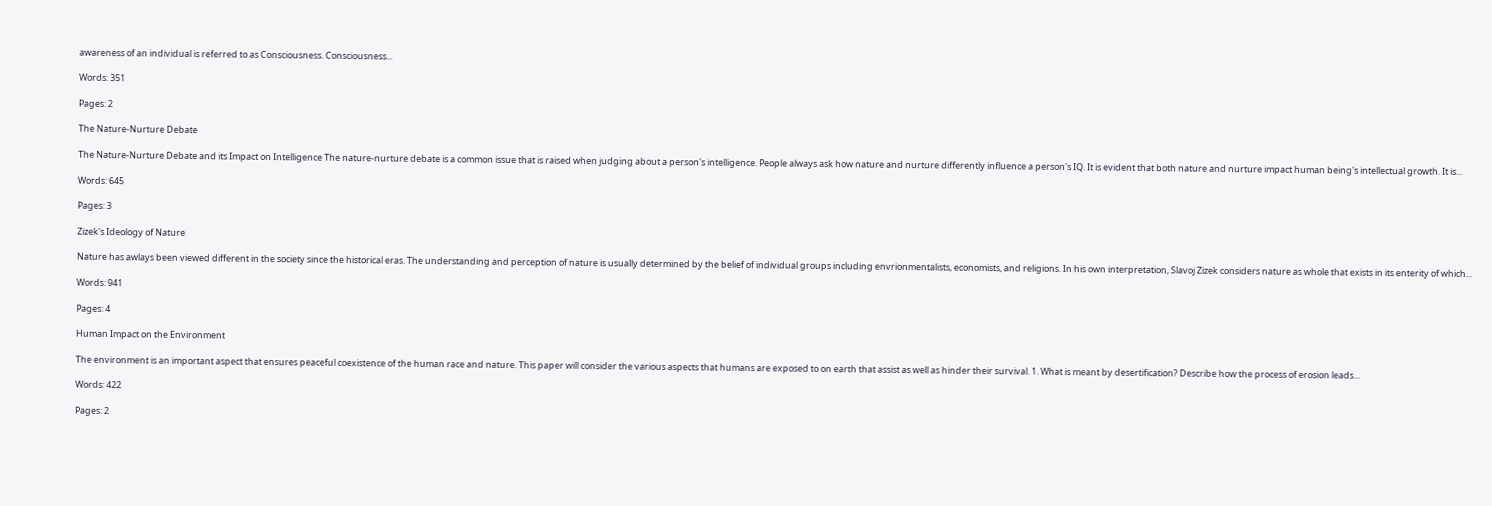awareness of an individual is referred to as Consciousness. Consciousness...

Words: 351

Pages: 2

The Nature-Nurture Debate

The Nature-Nurture Debate and its Impact on Intelligence The nature-nurture debate is a common issue that is raised when judging about a person's intelligence. People always ask how nature and nurture differently influence a person's IQ. It is evident that both nature and nurture impact human being's intellectual growth. It is...

Words: 645

Pages: 3

Zizek's Ideology of Nature

Nature has awlays been viewed different in the society since the historical eras. The understanding and perception of nature is usually determined by the belief of individual groups including envrionmentalists, economists, and religions. In his own interpretation, Slavoj Zizek considers nature as whole that exists in its enterity of which...

Words: 941

Pages: 4

Human Impact on the Environment

The environment is an important aspect that ensures peaceful coexistence of the human race and nature. This paper will consider the various aspects that humans are exposed to on earth that assist as well as hinder their survival. 1. What is meant by desertification? Describe how the process of erosion leads...

Words: 422

Pages: 2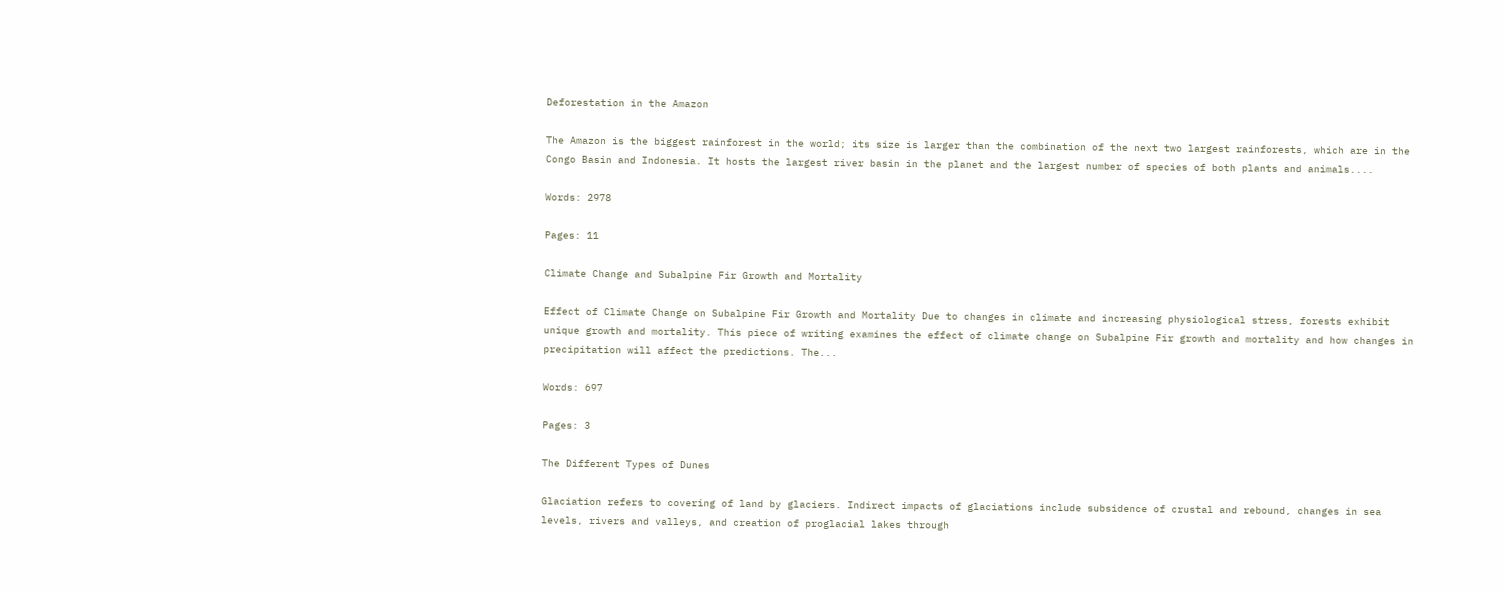Deforestation in the Amazon

The Amazon is the biggest rainforest in the world; its size is larger than the combination of the next two largest rainforests, which are in the Congo Basin and Indonesia. It hosts the largest river basin in the planet and the largest number of species of both plants and animals....

Words: 2978

Pages: 11

Climate Change and Subalpine Fir Growth and Mortality

Effect of Climate Change on Subalpine Fir Growth and Mortality Due to changes in climate and increasing physiological stress, forests exhibit unique growth and mortality. This piece of writing examines the effect of climate change on Subalpine Fir growth and mortality and how changes in precipitation will affect the predictions. The...

Words: 697

Pages: 3

The Different Types of Dunes

Glaciation refers to covering of land by glaciers. Indirect impacts of glaciations include subsidence of crustal and rebound, changes in sea levels, rivers and valleys, and creation of proglacial lakes through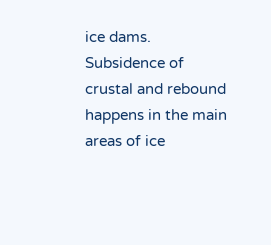ice dams. Subsidence of crustal and rebound happens in the main areas of ice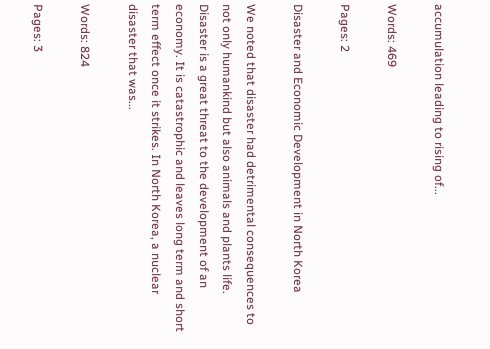accumulation leading to rising of...

Words: 469

Pages: 2

Disaster and Economic Development in North Korea

We noted that disaster had detrimental consequences to not only humankind but also animals and plants life. Disaster is a great threat to the development of an economy. It is catastrophic and leaves long term and short term effect once it strikes. In North Korea, a nuclear disaster that was...

Words: 824

Pages: 3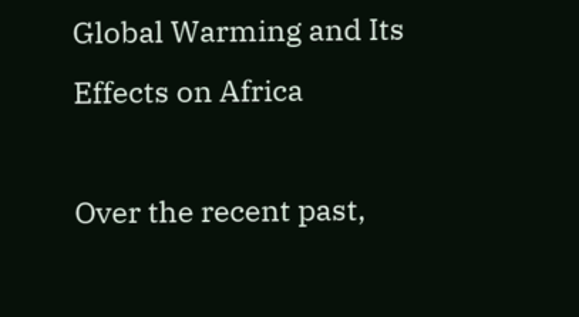Global Warming and Its Effects on Africa

Over the recent past,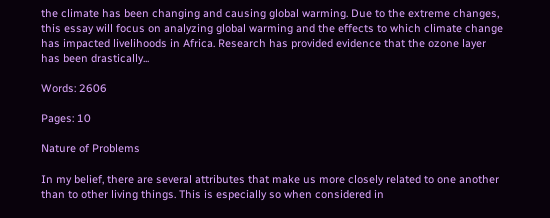the climate has been changing and causing global warming. Due to the extreme changes, this essay will focus on analyzing global warming and the effects to which climate change has impacted livelihoods in Africa. Research has provided evidence that the ozone layer has been drastically...

Words: 2606

Pages: 10

Nature of Problems

In my belief, there are several attributes that make us more closely related to one another than to other living things. This is especially so when considered in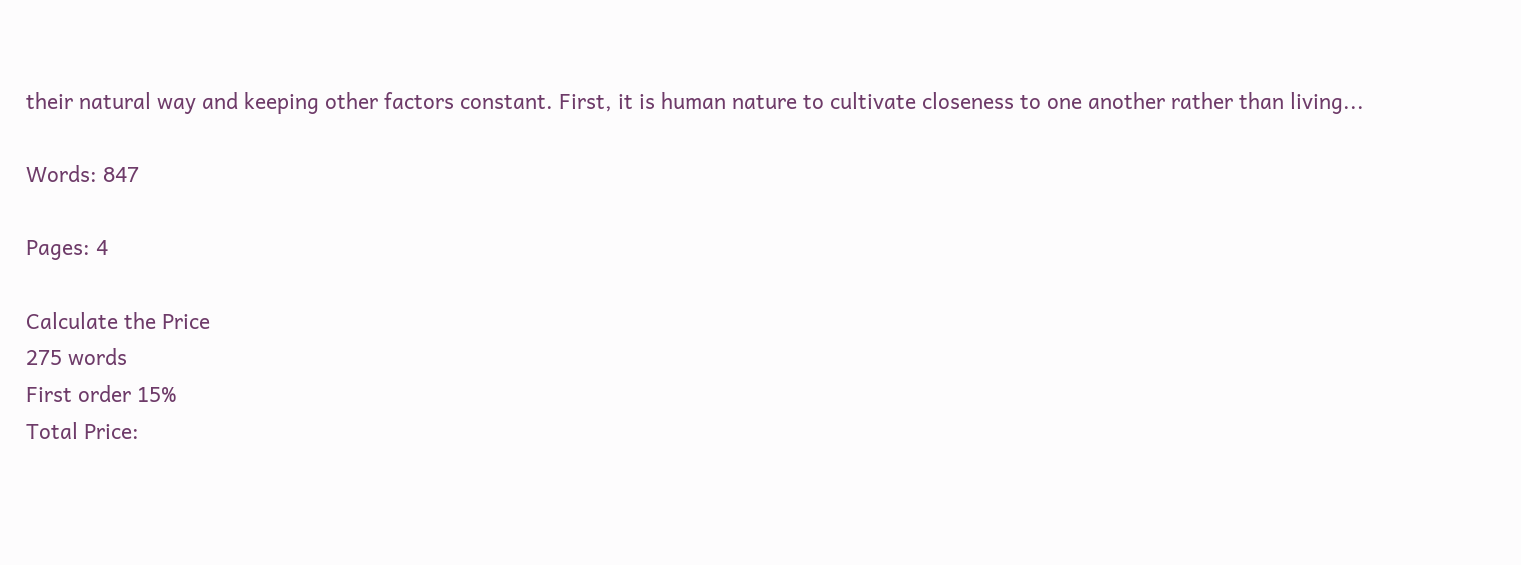their natural way and keeping other factors constant. First, it is human nature to cultivate closeness to one another rather than living...

Words: 847

Pages: 4

Calculate the Price
275 words
First order 15%
Total Price: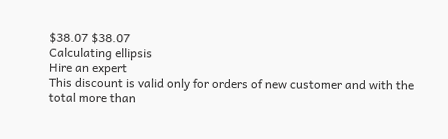$38.07 $38.07
Calculating ellipsis
Hire an expert
This discount is valid only for orders of new customer and with the total more than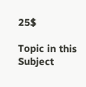25$

Topic in this Subject